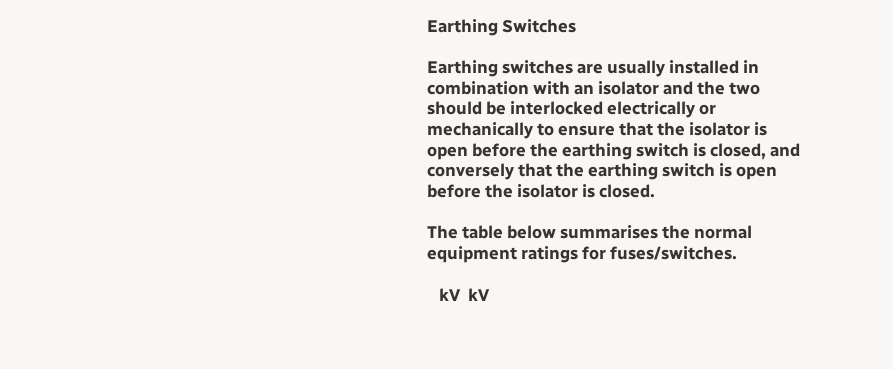Earthing Switches

Earthing switches are usually installed in combination with an isolator and the two should be interlocked electrically or mechanically to ensure that the isolator is open before the earthing switch is closed, and conversely that the earthing switch is open before the isolator is closed.

The table below summarises the normal equipment ratings for fuses/switches.

   kV  kV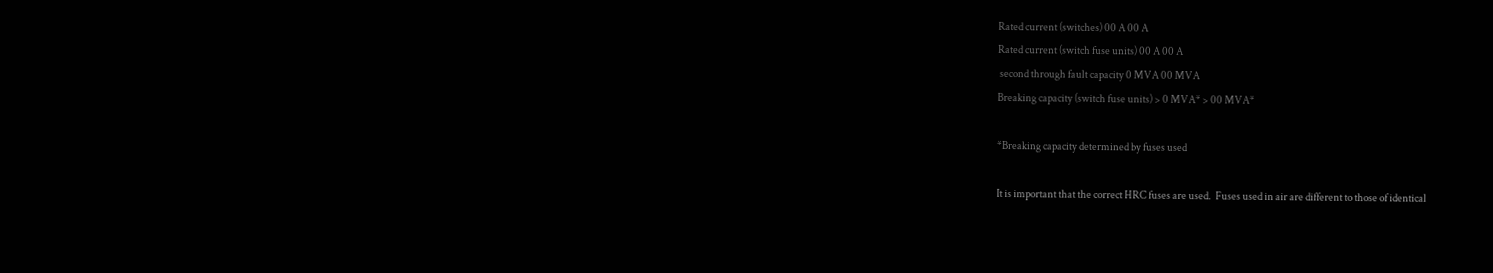Rated current (switches) 00 A 00 A
Rated current (switch fuse units) 00 A 00 A
 second through fault capacity 0 MVA 00 MVA
Breaking capacity (switch fuse units) > 0 MVA* > 00 MVA*

*Breaking capacity determined by fuses used

It is important that the correct HRC fuses are used.  Fuses used in air are different to those of identical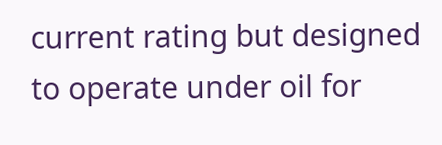current rating but designed to operate under oil for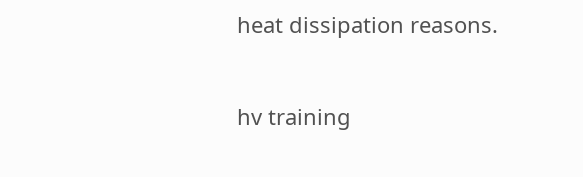heat dissipation reasons.


hv training